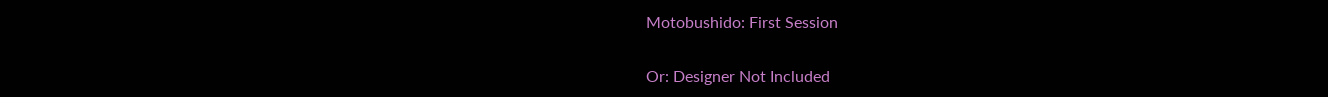Motobushido: First Session

Or: Designer Not Included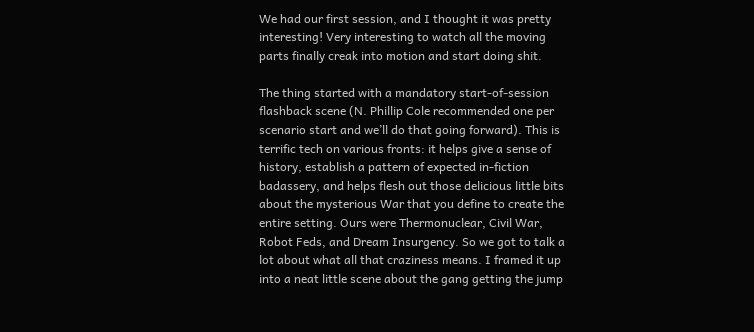We had our first session, and I thought it was pretty interesting! Very interesting to watch all the moving parts finally creak into motion and start doing shit.

The thing started with a mandatory start-of-session flashback scene (N. Phillip Cole recommended one per scenario start and we’ll do that going forward). This is terrific tech on various fronts: it helps give a sense of history, establish a pattern of expected in-fiction badassery, and helps flesh out those delicious little bits about the mysterious War that you define to create the entire setting. Ours were Thermonuclear, Civil War, Robot Feds, and Dream Insurgency. So we got to talk a lot about what all that craziness means. I framed it up into a neat little scene about the gang getting the jump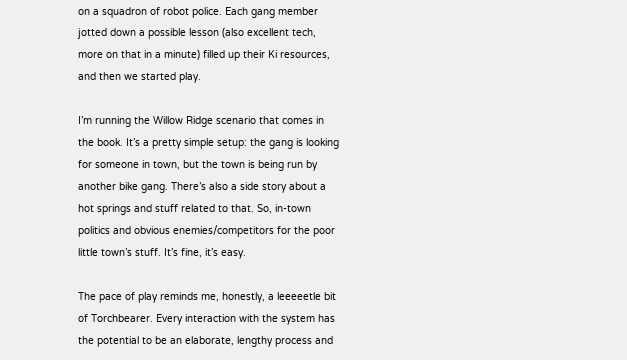on a squadron of robot police. Each gang member jotted down a possible lesson (also excellent tech, more on that in a minute) filled up their Ki resources, and then we started play.

I’m running the Willow Ridge scenario that comes in the book. It’s a pretty simple setup: the gang is looking for someone in town, but the town is being run by another bike gang. There’s also a side story about a hot springs and stuff related to that. So, in-town politics and obvious enemies/competitors for the poor little town’s stuff. It’s fine, it’s easy.

The pace of play reminds me, honestly, a leeeeetle bit of Torchbearer. Every interaction with the system has the potential to be an elaborate, lengthy process and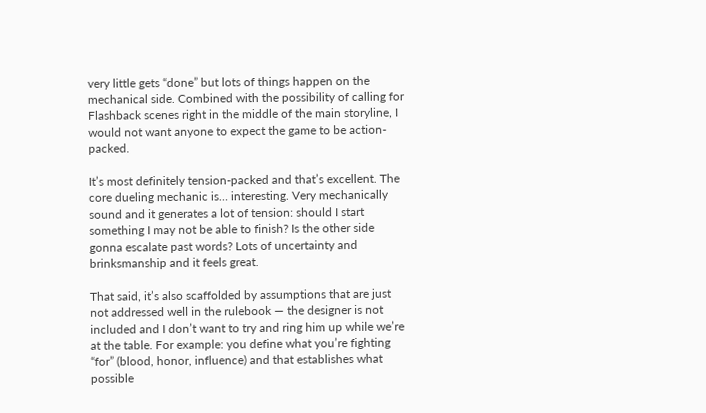very little gets “done” but lots of things happen on the mechanical side. Combined with the possibility of calling for Flashback scenes right in the middle of the main storyline, I would not want anyone to expect the game to be action-packed.

It’s most definitely tension-packed and that’s excellent. The core dueling mechanic is… interesting. Very mechanically sound and it generates a lot of tension: should I start something I may not be able to finish? Is the other side gonna escalate past words? Lots of uncertainty and brinksmanship and it feels great.

That said, it’s also scaffolded by assumptions that are just not addressed well in the rulebook — the designer is not included and I don’t want to try and ring him up while we’re at the table. For example: you define what you’re fighting “for” (blood, honor, influence) and that establishes what possible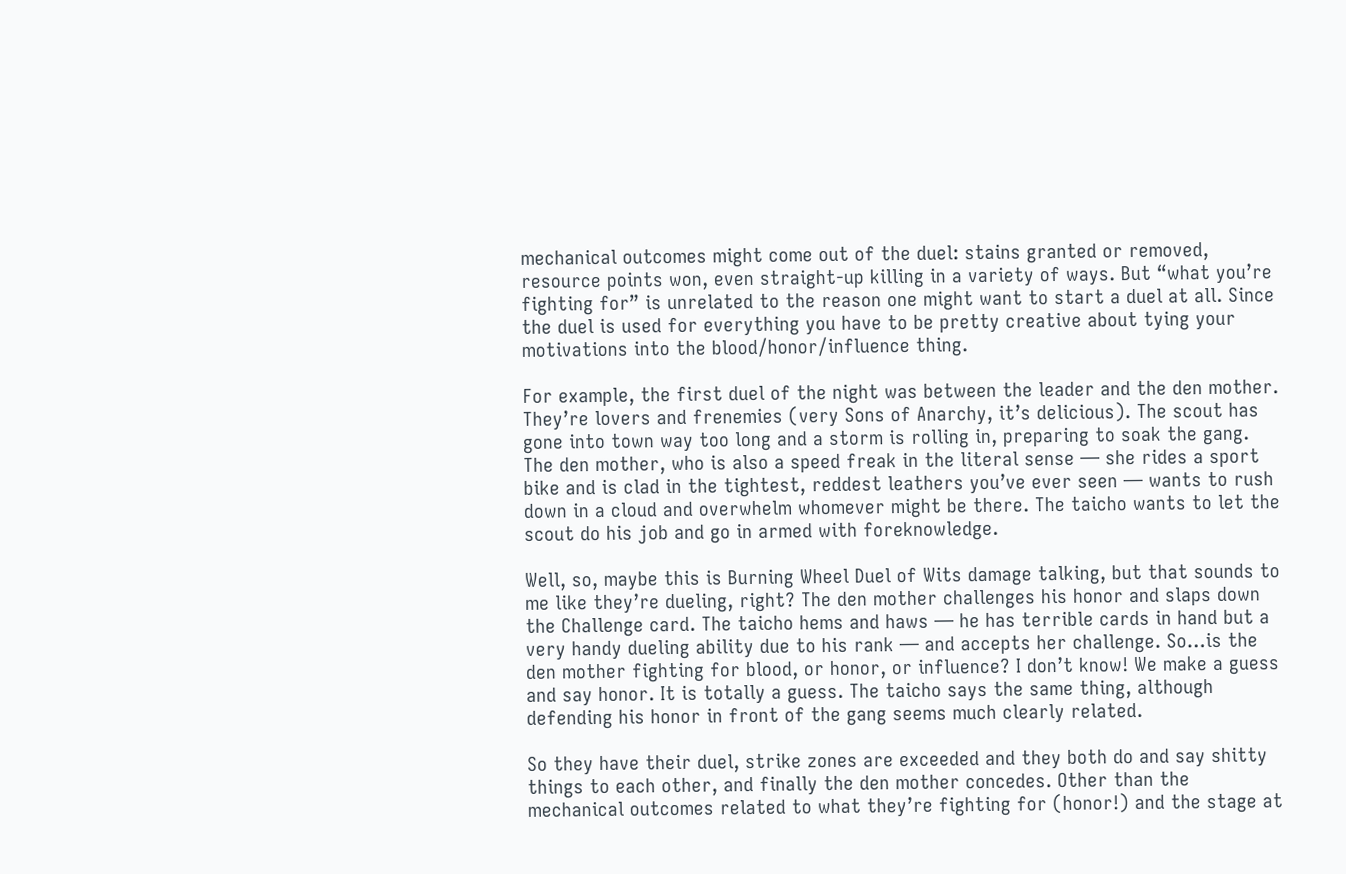mechanical outcomes might come out of the duel: stains granted or removed, resource points won, even straight-up killing in a variety of ways. But “what you’re fighting for” is unrelated to the reason one might want to start a duel at all. Since the duel is used for everything you have to be pretty creative about tying your motivations into the blood/honor/influence thing.

For example, the first duel of the night was between the leader and the den mother. They’re lovers and frenemies (very Sons of Anarchy, it’s delicious). The scout has gone into town way too long and a storm is rolling in, preparing to soak the gang. The den mother, who is also a speed freak in the literal sense — she rides a sport bike and is clad in the tightest, reddest leathers you’ve ever seen — wants to rush down in a cloud and overwhelm whomever might be there. The taicho wants to let the scout do his job and go in armed with foreknowledge.

Well, so, maybe this is Burning Wheel Duel of Wits damage talking, but that sounds to me like they’re dueling, right? The den mother challenges his honor and slaps down the Challenge card. The taicho hems and haws — he has terrible cards in hand but a very handy dueling ability due to his rank — and accepts her challenge. So…is the den mother fighting for blood, or honor, or influence? I don’t know! We make a guess and say honor. It is totally a guess. The taicho says the same thing, although defending his honor in front of the gang seems much clearly related.

So they have their duel, strike zones are exceeded and they both do and say shitty things to each other, and finally the den mother concedes. Other than the mechanical outcomes related to what they’re fighting for (honor!) and the stage at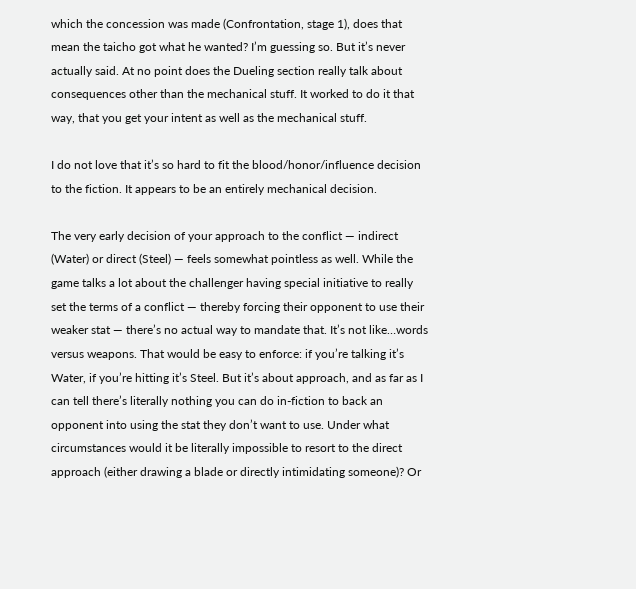which the concession was made (Confrontation, stage 1), does that mean the taicho got what he wanted? I’m guessing so. But it’s never actually said. At no point does the Dueling section really talk about consequences other than the mechanical stuff. It worked to do it that way, that you get your intent as well as the mechanical stuff.

I do not love that it’s so hard to fit the blood/honor/influence decision to the fiction. It appears to be an entirely mechanical decision.

The very early decision of your approach to the conflict — indirect (Water) or direct (Steel) — feels somewhat pointless as well. While the game talks a lot about the challenger having special initiative to really set the terms of a conflict — thereby forcing their opponent to use their weaker stat — there’s no actual way to mandate that. It’s not like…words versus weapons. That would be easy to enforce: if you’re talking it’s Water, if you’re hitting it’s Steel. But it’s about approach, and as far as I can tell there’s literally nothing you can do in-fiction to back an opponent into using the stat they don’t want to use. Under what circumstances would it be literally impossible to resort to the direct approach (either drawing a blade or directly intimidating someone)? Or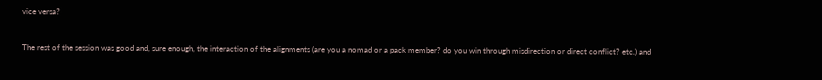vice versa?

The rest of the session was good and, sure enough, the interaction of the alignments (are you a nomad or a pack member? do you win through misdirection or direct conflict? etc.) and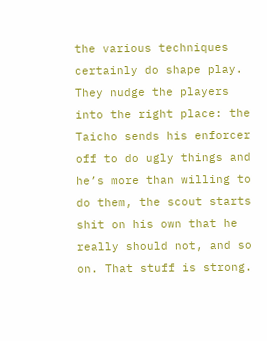the various techniques certainly do shape play. They nudge the players into the right place: the Taicho sends his enforcer off to do ugly things and he’s more than willing to do them, the scout starts shit on his own that he really should not, and so on. That stuff is strong.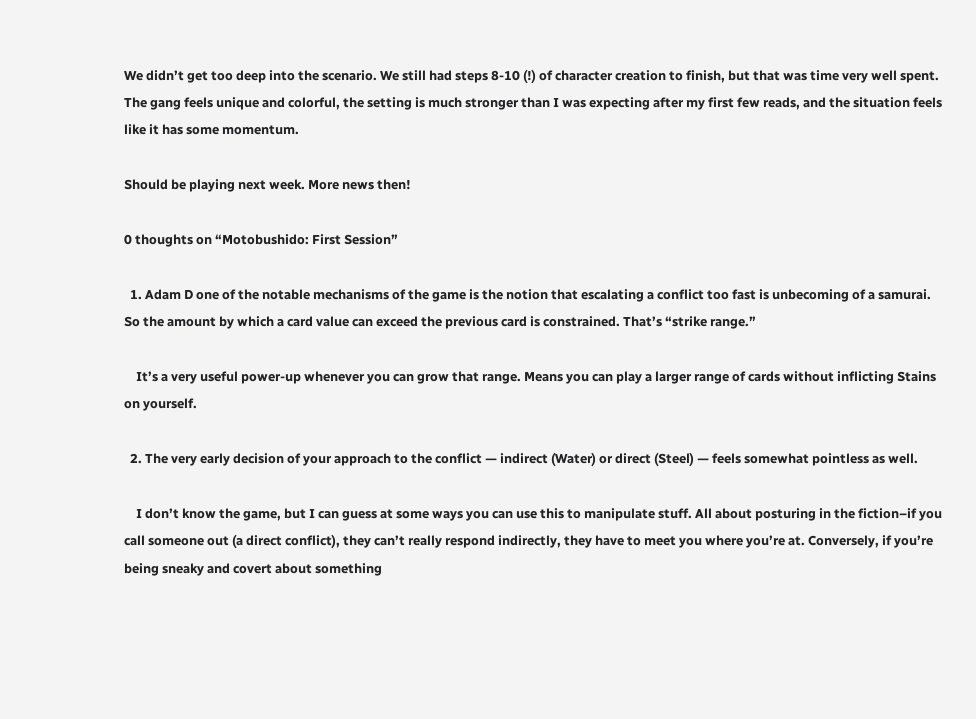We didn’t get too deep into the scenario. We still had steps 8-10 (!) of character creation to finish, but that was time very well spent. The gang feels unique and colorful, the setting is much stronger than I was expecting after my first few reads, and the situation feels like it has some momentum.

Should be playing next week. More news then!

0 thoughts on “Motobushido: First Session”

  1. Adam D one of the notable mechanisms of the game is the notion that escalating a conflict too fast is unbecoming of a samurai. So the amount by which a card value can exceed the previous card is constrained. That’s “strike range.”

    It’s a very useful power-up whenever you can grow that range. Means you can play a larger range of cards without inflicting Stains on yourself.

  2. The very early decision of your approach to the conflict — indirect (Water) or direct (Steel) — feels somewhat pointless as well.

    I don’t know the game, but I can guess at some ways you can use this to manipulate stuff. All about posturing in the fiction–if you call someone out (a direct conflict), they can’t really respond indirectly, they have to meet you where you’re at. Conversely, if you’re being sneaky and covert about something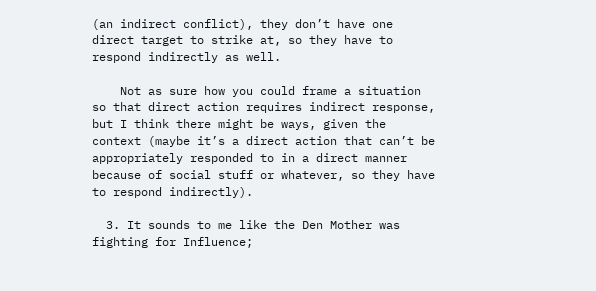(an indirect conflict), they don’t have one direct target to strike at, so they have to respond indirectly as well.

    Not as sure how you could frame a situation so that direct action requires indirect response, but I think there might be ways, given the context (maybe it’s a direct action that can’t be appropriately responded to in a direct manner because of social stuff or whatever, so they have to respond indirectly).

  3. It sounds to me like the Den Mother was fighting for Influence;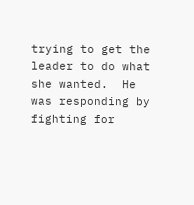trying to get the leader to do what she wanted.  He was responding by fighting for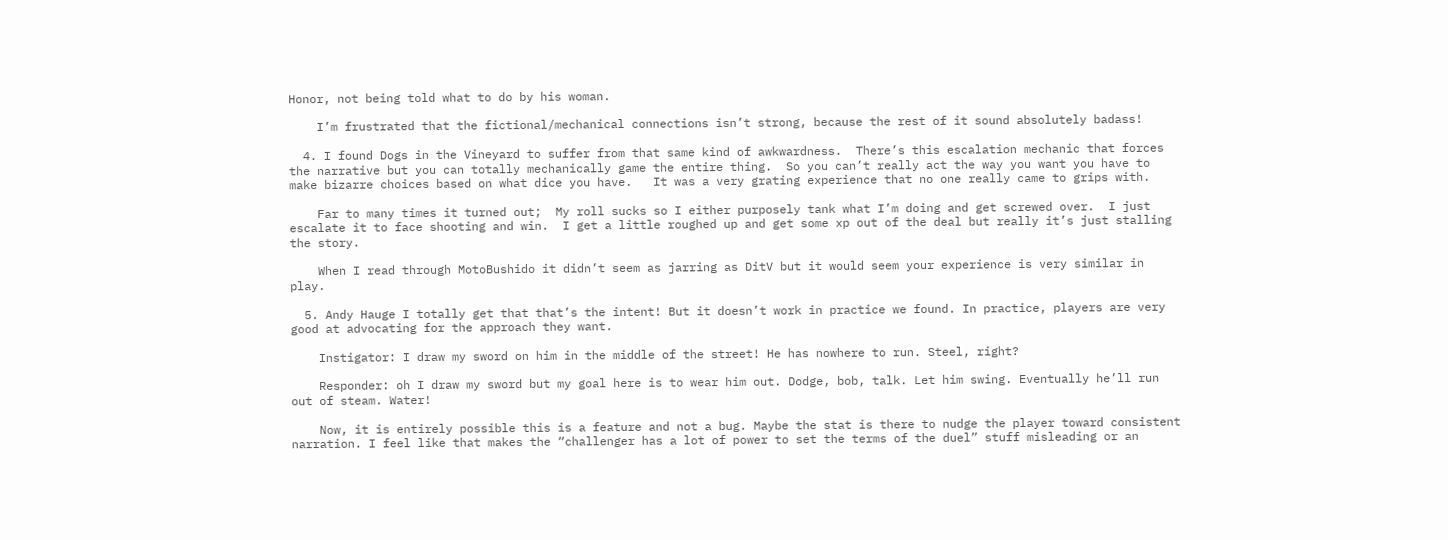Honor, not being told what to do by his woman.

    I’m frustrated that the fictional/mechanical connections isn’t strong, because the rest of it sound absolutely badass!

  4. I found Dogs in the Vineyard to suffer from that same kind of awkwardness.  There’s this escalation mechanic that forces the narrative but you can totally mechanically game the entire thing.  So you can’t really act the way you want you have to make bizarre choices based on what dice you have.   It was a very grating experience that no one really came to grips with.

    Far to many times it turned out;  My roll sucks so I either purposely tank what I’m doing and get screwed over.  I just escalate it to face shooting and win.  I get a little roughed up and get some xp out of the deal but really it’s just stalling the story.

    When I read through MotoBushido it didn’t seem as jarring as DitV but it would seem your experience is very similar in play.

  5. Andy Hauge I totally get that that’s the intent! But it doesn’t work in practice we found. In practice, players are very good at advocating for the approach they want.

    Instigator: I draw my sword on him in the middle of the street! He has nowhere to run. Steel, right?

    Responder: oh I draw my sword but my goal here is to wear him out. Dodge, bob, talk. Let him swing. Eventually he’ll run out of steam. Water!

    Now, it is entirely possible this is a feature and not a bug. Maybe the stat is there to nudge the player toward consistent narration. I feel like that makes the “challenger has a lot of power to set the terms of the duel” stuff misleading or an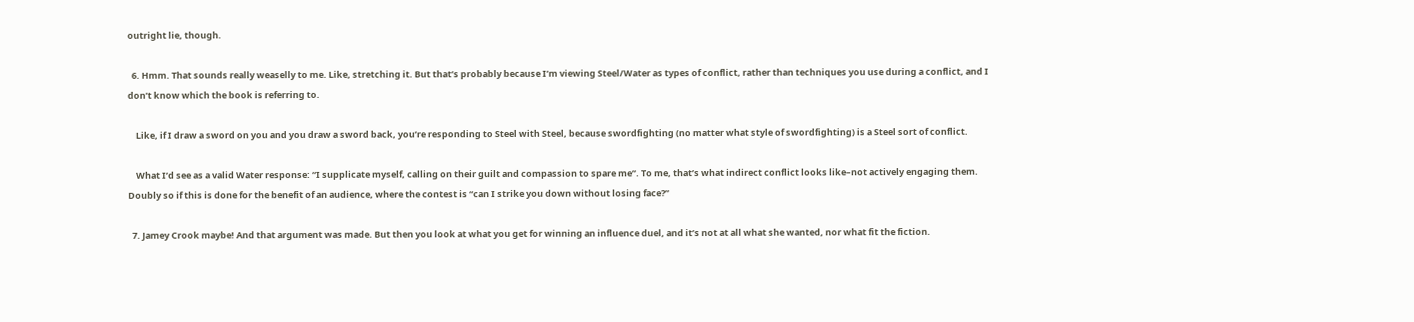outright lie, though.

  6. Hmm. That sounds really weaselly to me. Like, stretching it. But that’s probably because I’m viewing Steel/Water as types of conflict, rather than techniques you use during a conflict, and I don’t know which the book is referring to.

    Like, if I draw a sword on you and you draw a sword back, you’re responding to Steel with Steel, because swordfighting (no matter what style of swordfighting) is a Steel sort of conflict.

    What I’d see as a valid Water response: “I supplicate myself, calling on their guilt and compassion to spare me”. To me, that’s what indirect conflict looks like–not actively engaging them. Doubly so if this is done for the benefit of an audience, where the contest is “can I strike you down without losing face?”

  7. Jamey Crook maybe! And that argument was made. But then you look at what you get for winning an influence duel, and it’s not at all what she wanted, nor what fit the fiction.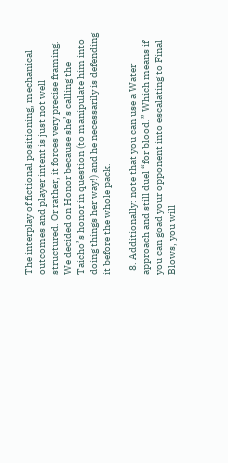The interplay of fictional positioning, mechanical outcomes and player intent is just not well structured. Or rather, it forces very precise framing. We decided on Honor because she’s calling the Taicho’s honor in question (to manipulate him into doing things her way!) and he necessarily is defending it before the whole pack.

  8. Additionally: note that you can use a Water approach and still duel “for blood.” Which means if you can goad your opponent into escalating to Final Blows, you will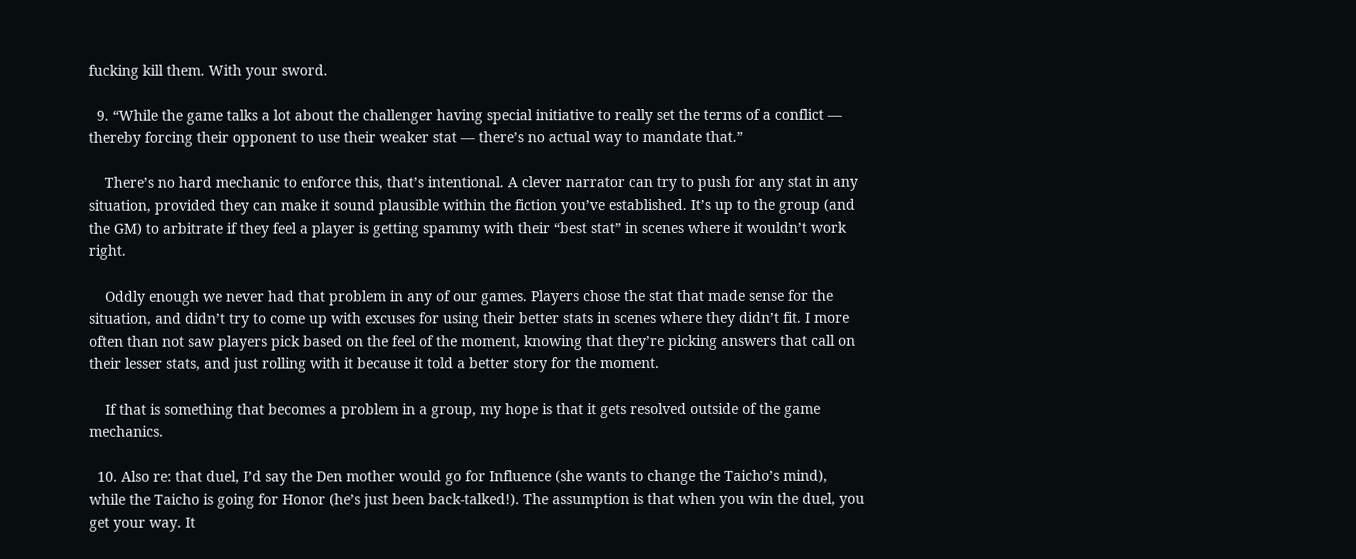fucking kill them. With your sword.

  9. “While the game talks a lot about the challenger having special initiative to really set the terms of a conflict — thereby forcing their opponent to use their weaker stat — there’s no actual way to mandate that.”

    There’s no hard mechanic to enforce this, that’s intentional. A clever narrator can try to push for any stat in any situation, provided they can make it sound plausible within the fiction you’ve established. It’s up to the group (and the GM) to arbitrate if they feel a player is getting spammy with their “best stat” in scenes where it wouldn’t work right.

    Oddly enough we never had that problem in any of our games. Players chose the stat that made sense for the situation, and didn’t try to come up with excuses for using their better stats in scenes where they didn’t fit. I more often than not saw players pick based on the feel of the moment, knowing that they’re picking answers that call on their lesser stats, and just rolling with it because it told a better story for the moment.

    If that is something that becomes a problem in a group, my hope is that it gets resolved outside of the game mechanics.

  10. Also re: that duel, I’d say the Den mother would go for Influence (she wants to change the Taicho’s mind), while the Taicho is going for Honor (he’s just been back-talked!). The assumption is that when you win the duel, you get your way. It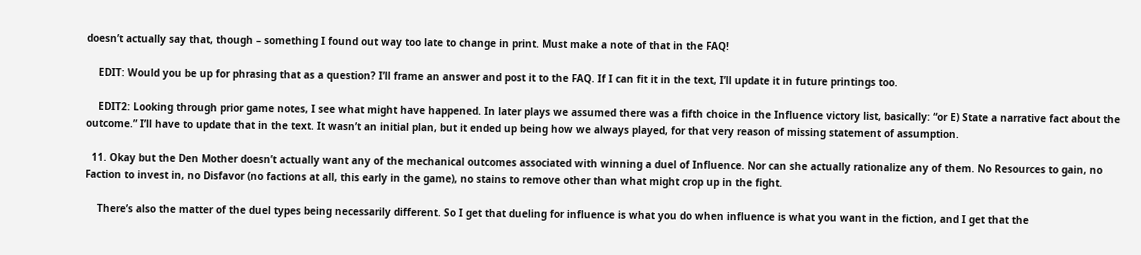doesn’t actually say that, though – something I found out way too late to change in print. Must make a note of that in the FAQ!

    EDIT: Would you be up for phrasing that as a question? I’ll frame an answer and post it to the FAQ. If I can fit it in the text, I’ll update it in future printings too.

    EDIT2: Looking through prior game notes, I see what might have happened. In later plays we assumed there was a fifth choice in the Influence victory list, basically: “or E) State a narrative fact about the outcome.” I’ll have to update that in the text. It wasn’t an initial plan, but it ended up being how we always played, for that very reason of missing statement of assumption.

  11. Okay but the Den Mother doesn’t actually want any of the mechanical outcomes associated with winning a duel of Influence. Nor can she actually rationalize any of them. No Resources to gain, no Faction to invest in, no Disfavor (no factions at all, this early in the game), no stains to remove other than what might crop up in the fight.

    There’s also the matter of the duel types being necessarily different. So I get that dueling for influence is what you do when influence is what you want in the fiction, and I get that the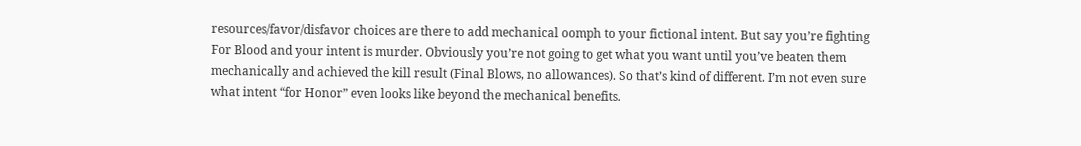resources/favor/disfavor choices are there to add mechanical oomph to your fictional intent. But say you’re fighting For Blood and your intent is murder. Obviously you’re not going to get what you want until you’ve beaten them mechanically and achieved the kill result (Final Blows, no allowances). So that’s kind of different. I’m not even sure what intent “for Honor” even looks like beyond the mechanical benefits.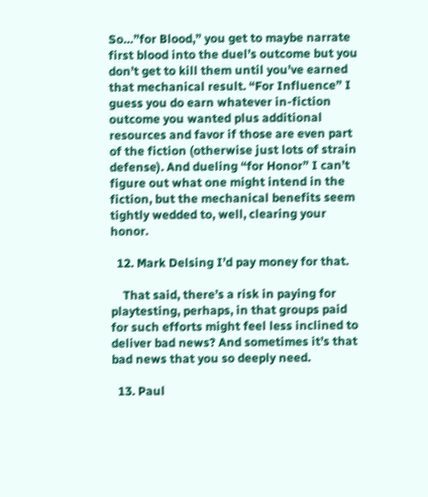So…”for Blood,” you get to maybe narrate first blood into the duel’s outcome but you don’t get to kill them until you’ve earned that mechanical result. “For Influence” I guess you do earn whatever in-fiction outcome you wanted plus additional resources and favor if those are even part of the fiction (otherwise just lots of strain defense). And dueling “for Honor” I can’t figure out what one might intend in the fiction, but the mechanical benefits seem tightly wedded to, well, clearing your honor.

  12. Mark Delsing I’d pay money for that.

    That said, there’s a risk in paying for playtesting, perhaps, in that groups paid for such efforts might feel less inclined to deliver bad news? And sometimes it’s that bad news that you so deeply need.

  13. Paul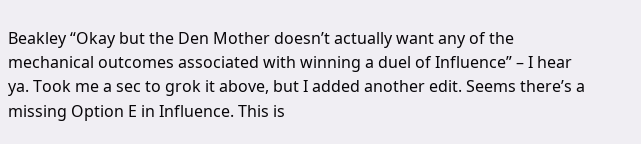Beakley “Okay but the Den Mother doesn’t actually want any of the mechanical outcomes associated with winning a duel of Influence” – I hear ya. Took me a sec to grok it above, but I added another edit. Seems there’s a missing Option E in Influence. This is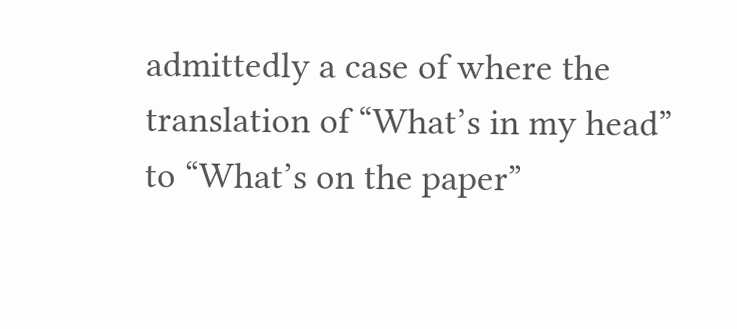admittedly a case of where the translation of “What’s in my head” to “What’s on the paper”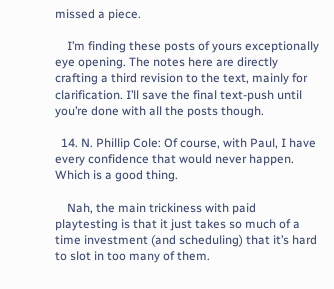missed a piece.

    I’m finding these posts of yours exceptionally eye opening. The notes here are directly crafting a third revision to the text, mainly for clarification. I’ll save the final text-push until you’re done with all the posts though.

  14. N. Phillip Cole: Of course, with Paul, I have every confidence that would never happen. Which is a good thing.

    Nah, the main trickiness with paid playtesting is that it just takes so much of a time investment (and scheduling) that it’s hard to slot in too many of them.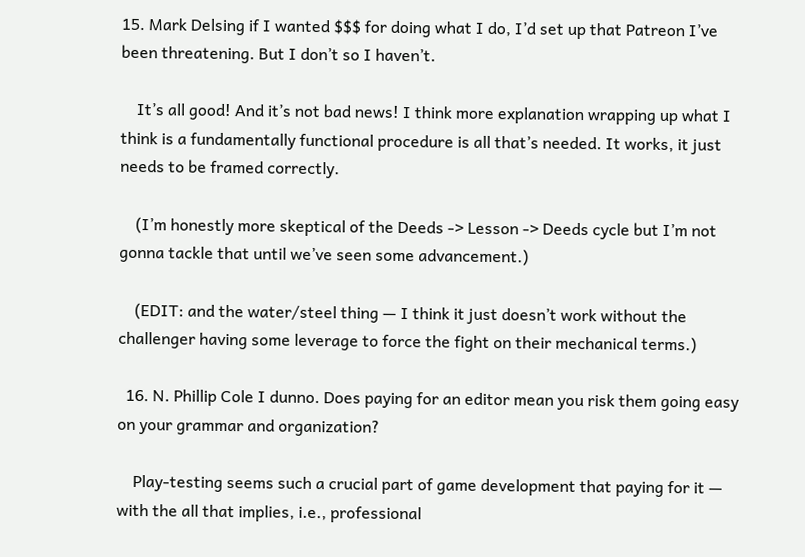15. Mark Delsing if I wanted $$$ for doing what I do, I’d set up that Patreon I’ve been threatening. But I don’t so I haven’t.

    It’s all good! And it’s not bad news! I think more explanation wrapping up what I think is a fundamentally functional procedure is all that’s needed. It works, it just needs to be framed correctly.

    (I’m honestly more skeptical of the Deeds -> Lesson -> Deeds cycle but I’m not gonna tackle that until we’ve seen some advancement.)

    (EDIT: and the water/steel thing — I think it just doesn’t work without the challenger having some leverage to force the fight on their mechanical terms.)

  16. N. Phillip Cole I dunno. Does paying for an editor mean you risk them going easy on your grammar and organization?

    Play-testing seems such a crucial part of game development that paying for it — with the all that implies, i.e., professional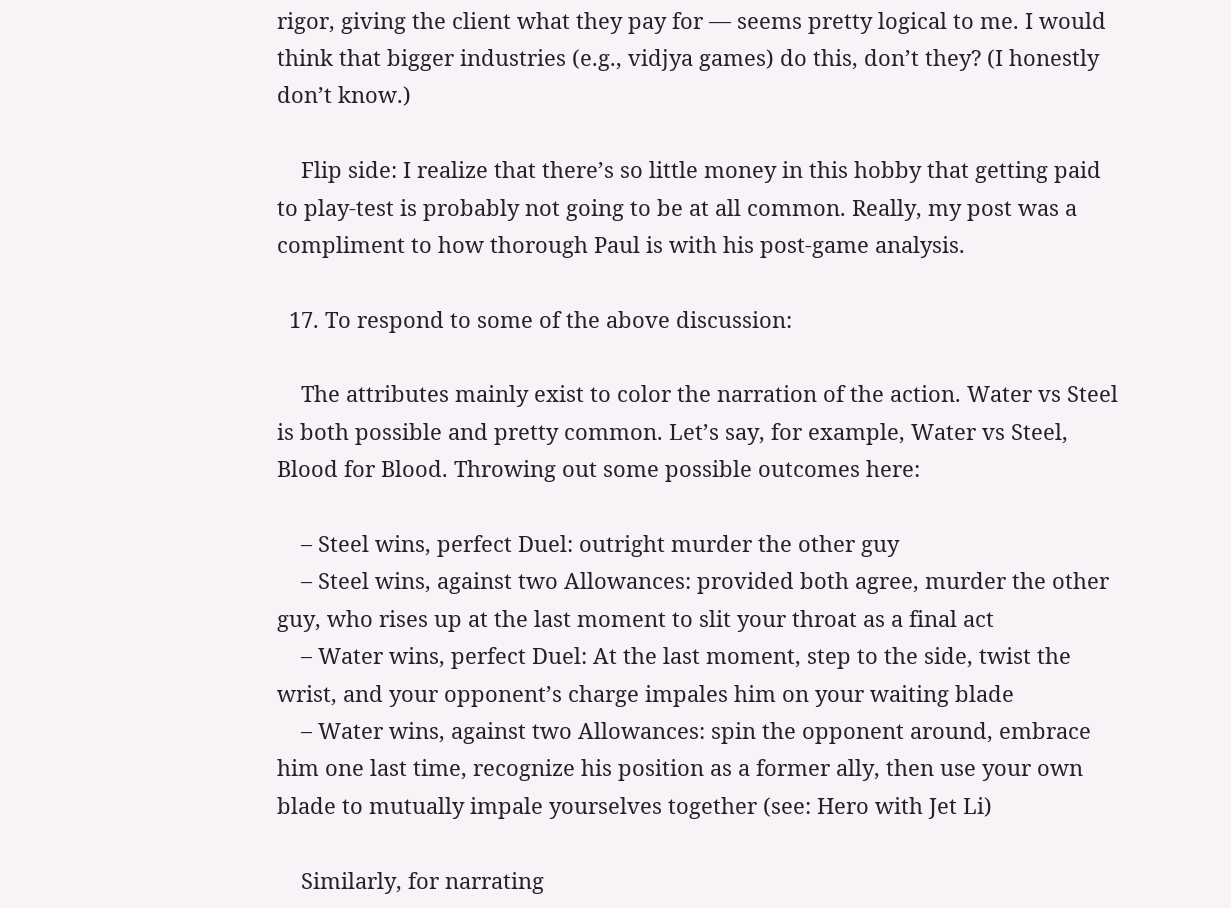rigor, giving the client what they pay for — seems pretty logical to me. I would think that bigger industries (e.g., vidjya games) do this, don’t they? (I honestly don’t know.)

    Flip side: I realize that there’s so little money in this hobby that getting paid to play-test is probably not going to be at all common. Really, my post was a compliment to how thorough Paul is with his post-game analysis.

  17. To respond to some of the above discussion:

    The attributes mainly exist to color the narration of the action. Water vs Steel is both possible and pretty common. Let’s say, for example, Water vs Steel, Blood for Blood. Throwing out some possible outcomes here:

    – Steel wins, perfect Duel: outright murder the other guy
    – Steel wins, against two Allowances: provided both agree, murder the other guy, who rises up at the last moment to slit your throat as a final act
    – Water wins, perfect Duel: At the last moment, step to the side, twist the wrist, and your opponent’s charge impales him on your waiting blade
    – Water wins, against two Allowances: spin the opponent around, embrace him one last time, recognize his position as a former ally, then use your own blade to mutually impale yourselves together (see: Hero with Jet Li)

    Similarly, for narrating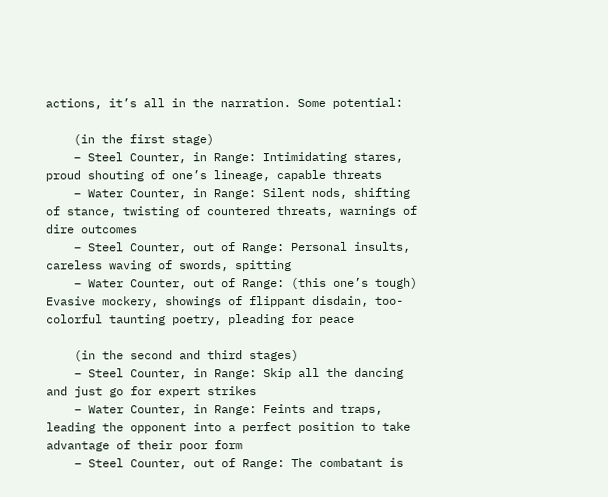actions, it’s all in the narration. Some potential:

    (in the first stage)
    – Steel Counter, in Range: Intimidating stares, proud shouting of one’s lineage, capable threats
    – Water Counter, in Range: Silent nods, shifting of stance, twisting of countered threats, warnings of dire outcomes
    – Steel Counter, out of Range: Personal insults, careless waving of swords, spitting
    – Water Counter, out of Range: (this one’s tough) Evasive mockery, showings of flippant disdain, too-colorful taunting poetry, pleading for peace

    (in the second and third stages)
    – Steel Counter, in Range: Skip all the dancing and just go for expert strikes
    – Water Counter, in Range: Feints and traps, leading the opponent into a perfect position to take advantage of their poor form
    – Steel Counter, out of Range: The combatant is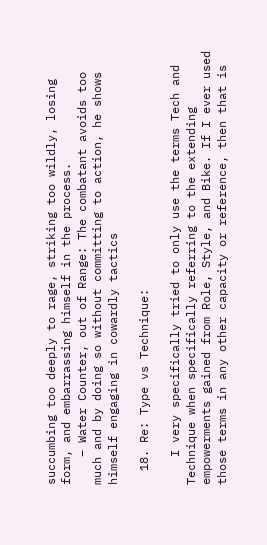succumbing too deeply to rage, striking too wildly, losing form, and embarrassing himself in the process.
    – Water Counter, out of Range: The combatant avoids too much and by doing so without committing to action, he shows himself engaging in cowardly tactics

  18. Re: Type vs Technique:

    I very specifically tried to only use the terms Tech and Technique when specifically referring to the extending empowerments gained from Role, Style, and Bike. If I ever used those terms in any other capacity or reference, then that is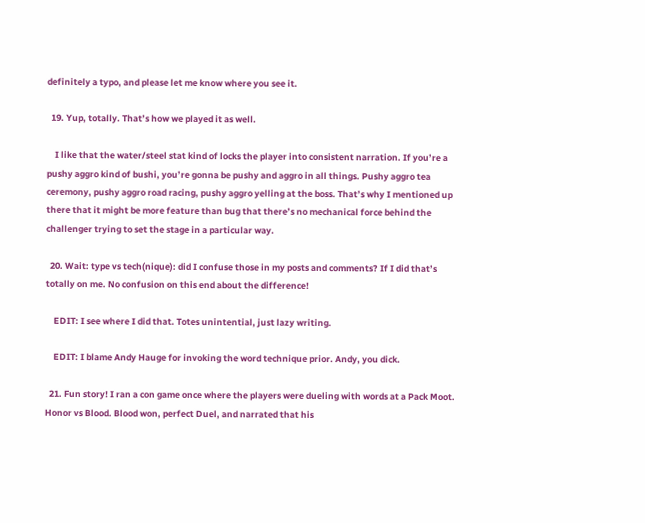definitely a typo, and please let me know where you see it.

  19. Yup, totally. That’s how we played it as well.

    I like that the water/steel stat kind of locks the player into consistent narration. If you’re a pushy aggro kind of bushi, you’re gonna be pushy and aggro in all things. Pushy aggro tea ceremony, pushy aggro road racing, pushy aggro yelling at the boss. That’s why I mentioned up there that it might be more feature than bug that there’s no mechanical force behind the challenger trying to set the stage in a particular way.

  20. Wait: type vs tech(nique): did I confuse those in my posts and comments? If I did that’s totally on me. No confusion on this end about the difference!

    EDIT: I see where I did that. Totes unintential, just lazy writing.

    EDIT: I blame Andy Hauge for invoking the word technique prior. Andy, you dick.

  21. Fun story! I ran a con game once where the players were dueling with words at a Pack Moot. Honor vs Blood. Blood won, perfect Duel, and narrated that his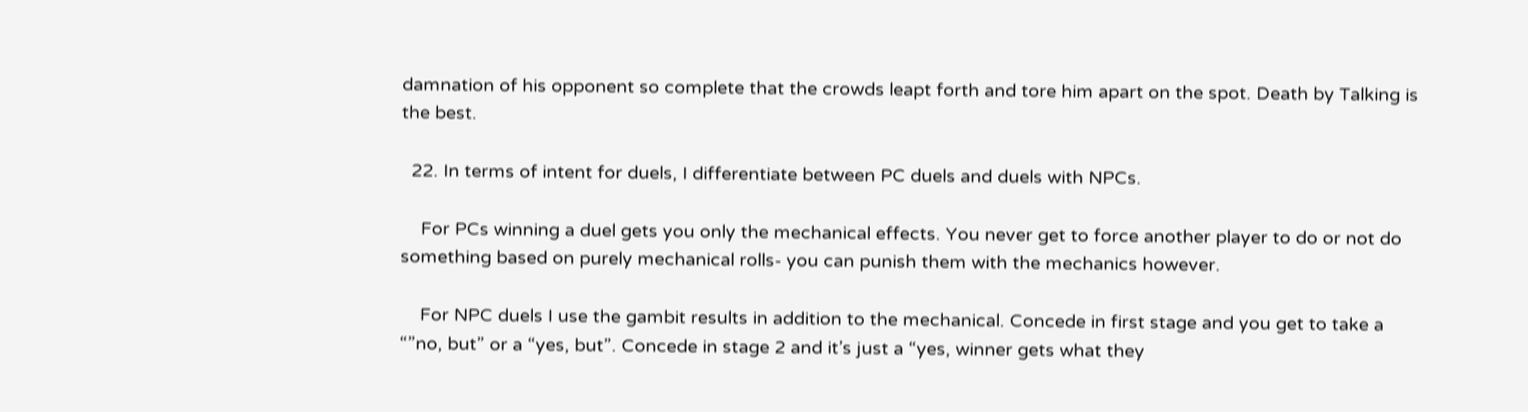damnation of his opponent so complete that the crowds leapt forth and tore him apart on the spot. Death by Talking is the best.

  22. In terms of intent for duels, I differentiate between PC duels and duels with NPCs.

    For PCs winning a duel gets you only the mechanical effects. You never get to force another player to do or not do something based on purely mechanical rolls- you can punish them with the mechanics however.

    For NPC duels I use the gambit results in addition to the mechanical. Concede in first stage and you get to take a “”no, but” or a “yes, but”. Concede in stage 2 and it’s just a “yes, winner gets what they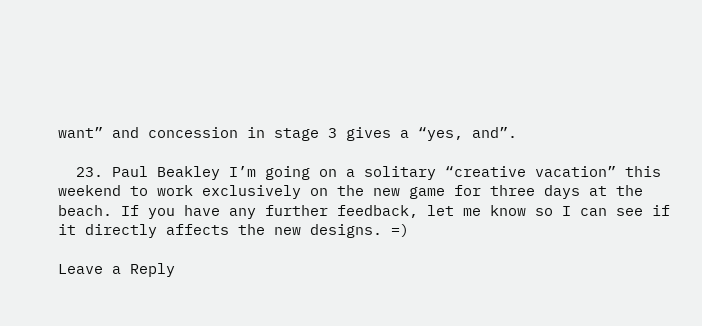want” and concession in stage 3 gives a “yes, and”.

  23. Paul Beakley I’m going on a solitary “creative vacation” this weekend to work exclusively on the new game for three days at the beach. If you have any further feedback, let me know so I can see if it directly affects the new designs. =)

Leave a Reply